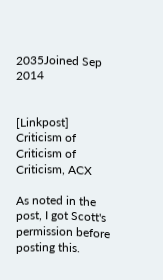2035Joined Sep 2014


[Linkpost] Criticism of Criticism of Criticism, ACX

As noted in the post, I got Scott's permission before posting this.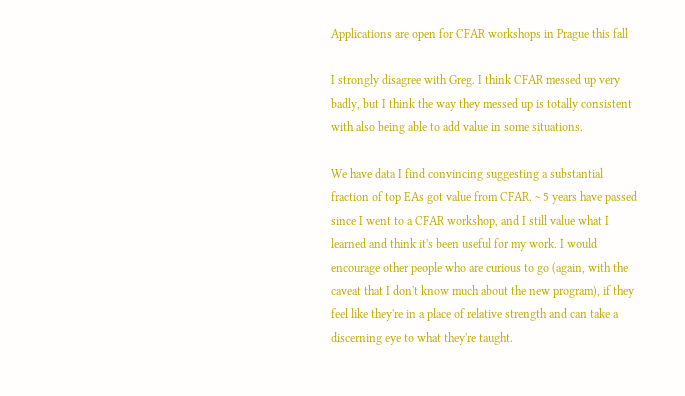Applications are open for CFAR workshops in Prague this fall

I strongly disagree with Greg. I think CFAR messed up very badly, but I think the way they messed up is totally consistent with also being able to add value in some situations.

We have data I find convincing suggesting a substantial fraction of top EAs got value from CFAR. ~ 5 years have passed since I went to a CFAR workshop, and I still value what I learned and think it's been useful for my work. I would encourage other people who are curious to go (again, with the caveat that I don't know much about the new program), if they feel like they're in a place of relative strength and can take a discerning eye to what they're taught.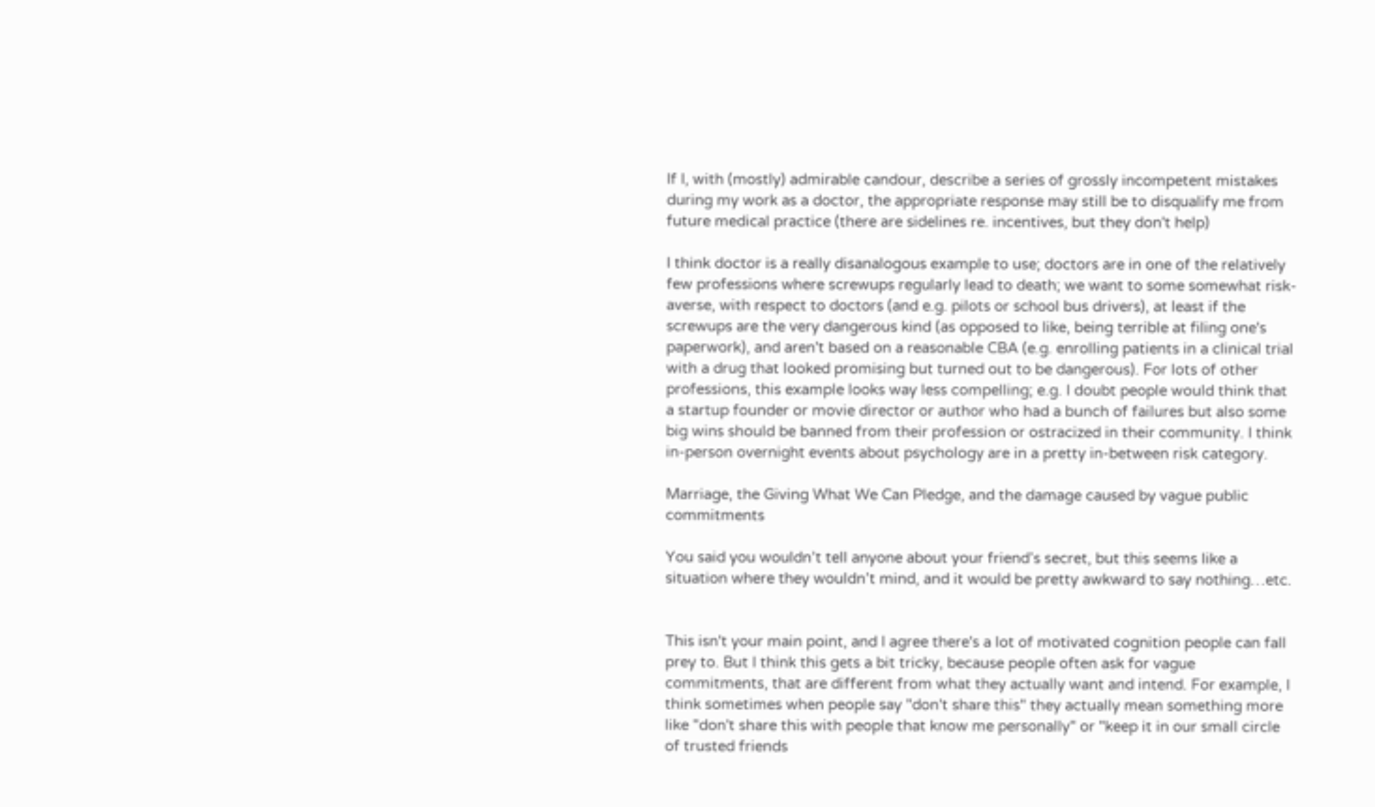If I, with (mostly) admirable candour, describe a series of grossly incompetent mistakes during my work as a doctor, the appropriate response may still be to disqualify me from future medical practice (there are sidelines re. incentives, but they don't help)

I think doctor is a really disanalogous example to use; doctors are in one of the relatively few professions where screwups regularly lead to death; we want to some somewhat risk-averse, with respect to doctors (and e.g. pilots or school bus drivers), at least if the screwups are the very dangerous kind (as opposed to like, being terrible at filing one's paperwork), and aren't based on a reasonable CBA (e.g. enrolling patients in a clinical trial with a drug that looked promising but turned out to be dangerous). For lots of other professions, this example looks way less compelling; e.g. I doubt people would think that a startup founder or movie director or author who had a bunch of failures but also some big wins should be banned from their profession or ostracized in their community. I think in-person overnight events about psychology are in a pretty in-between risk category.

Marriage, the Giving What We Can Pledge, and the damage caused by vague public commitments

You said you wouldn’t tell anyone about your friend’s secret, but this seems like a situation where they wouldn’t mind, and it would be pretty awkward to say nothing…etc.


This isn't your main point, and I agree there's a lot of motivated cognition people can fall prey to. But I think this gets a bit tricky, because people often ask for vague commitments, that are different from what they actually want and intend. For example, I think sometimes when people say "don't share this" they actually mean something more like "don't share this with people that know me personally" or "keep it in our small circle of trusted friends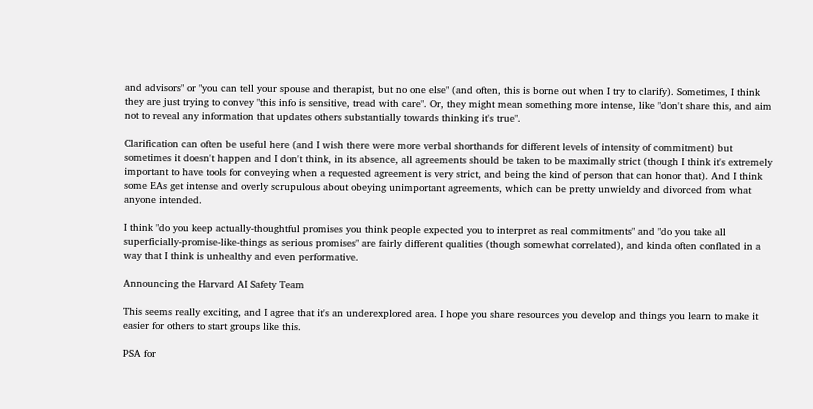and advisors" or "you can tell your spouse and therapist, but no one else" (and often, this is borne out when I try to clarify). Sometimes, I think they are just trying to convey "this info is sensitive, tread with care". Or, they might mean something more intense, like "don't share this, and aim not to reveal any information that updates others substantially towards thinking it's true".

Clarification can often be useful here (and I wish there were more verbal shorthands for different levels of intensity of commitment) but sometimes it doesn't happen and I don't think, in its absence, all agreements should be taken to be maximally strict (though I think it's extremely important to have tools for conveying when a requested agreement is very strict, and being the kind of person that can honor that). And I think some EAs get intense and overly scrupulous about obeying unimportant agreements, which can be pretty unwieldy and divorced from what anyone intended.

I think "do you keep actually-thoughtful promises you think people expected you to interpret as real commitments" and "do you take all superficially-promise-like-things as serious promises" are fairly different qualities (though somewhat correlated), and kinda often conflated in a way that I think is unhealthy and even performative.

Announcing the Harvard AI Safety Team

This seems really exciting, and I agree that it's an underexplored area. I hope you share resources you develop and things you learn to make it easier for others to start groups like this.

PSA for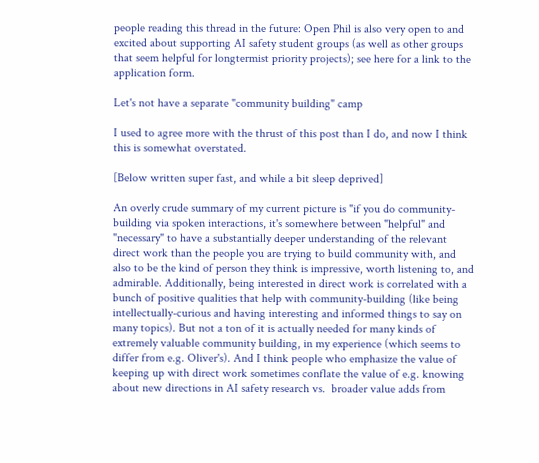people reading this thread in the future: Open Phil is also very open to and excited about supporting AI safety student groups (as well as other groups that seem helpful for longtermist priority projects); see here for a link to the application form.

Let's not have a separate "community building" camp

I used to agree more with the thrust of this post than I do, and now I think this is somewhat overstated.

[Below written super fast, and while a bit sleep deprived]

An overly crude summary of my current picture is "if you do community-building via spoken interactions, it's somewhere between "helpful" and "necessary" to have a substantially deeper understanding of the relevant direct work than the people you are trying to build community with, and also to be the kind of person they think is impressive, worth listening to, and admirable. Additionally, being interested in direct work is correlated with a bunch of positive qualities that help with community-building (like being intellectually-curious and having interesting and informed things to say on many topics). But not a ton of it is actually needed for many kinds of extremely valuable community building, in my experience (which seems to differ from e.g. Oliver's). And I think people who emphasize the value of keeping up with direct work sometimes conflate the value of e.g. knowing about new directions in AI safety research vs.  broader value adds from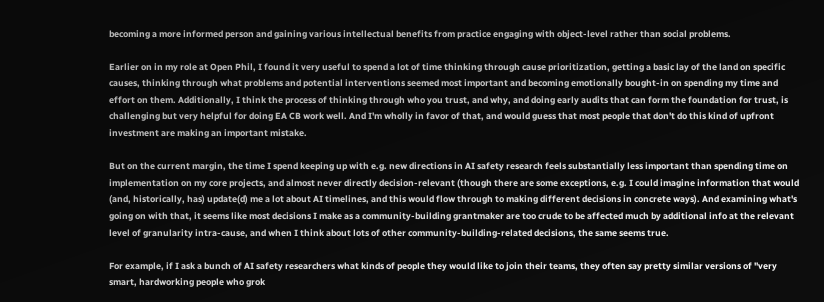becoming a more informed person and gaining various intellectual benefits from practice engaging with object-level rather than social problems.

Earlier on in my role at Open Phil, I found it very useful to spend a lot of time thinking through cause prioritization, getting a basic lay of the land on specific causes, thinking through what problems and potential interventions seemed most important and becoming emotionally bought-in on spending my time and effort on them. Additionally, I think the process of thinking through who you trust, and why, and doing early audits that can form the foundation for trust, is challenging but very helpful for doing EA CB work well. And I'm wholly in favor of that, and would guess that most people that don't do this kind of upfront investment are making an important mistake.

But on the current margin, the time I spend keeping up with e.g. new directions in AI safety research feels substantially less important than spending time on implementation on my core projects, and almost never directly decision-relevant (though there are some exceptions, e.g. I could imagine information that would (and, historically, has) update(d) me a lot about AI timelines, and this would flow through to making different decisions in concrete ways). And examining what's going on with that, it seems like most decisions I make as a community-building grantmaker are too crude to be affected much by additional info at the relevant level of granularity intra-cause, and when I think about lots of other community-building-related decisions, the same seems true.

For example, if I ask a bunch of AI safety researchers what kinds of people they would like to join their teams, they often say pretty similar versions of "very smart, hardworking people who grok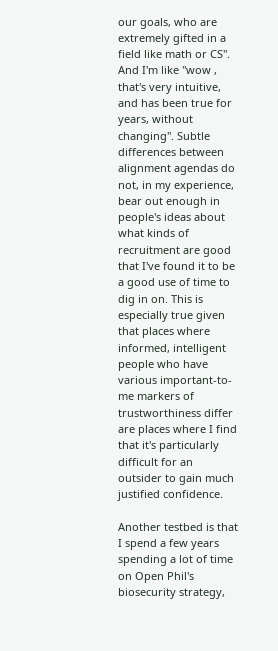our goals, who are extremely gifted in a field like math or CS".  And I'm like "wow , that's very intuitive, and has been true for years, without changing". Subtle differences between alignment agendas do not, in my experience, bear out enough in people's ideas about what kinds of recruitment are good that I've found it to be a good use of time to dig in on. This is especially true given that places where informed, intelligent people who have various important-to-me markers of trustworthiness differ are places where I find that it's particularly difficult for an outsider to gain much justified confidence.

Another testbed is that I spend a few years spending a lot of time on Open Phil's biosecurity strategy,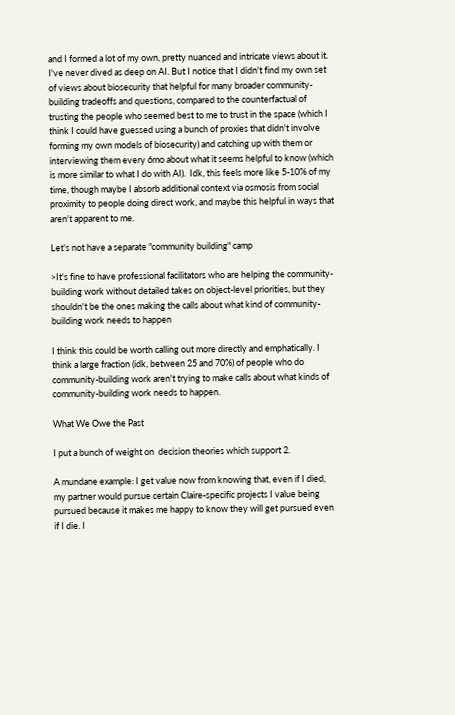and I formed a lot of my own, pretty nuanced and intricate views about it. I've never dived as deep on AI. But I notice that I didn't find my own set of views about biosecurity that helpful for many broader community-building tradeoffs and questions, compared to the counterfactual of trusting the people who seemed best to me to trust in the space (which I think I could have guessed using a bunch of proxies that didn't involve forming my own models of biosecurity) and catching up with them or interviewing them every 6mo about what it seems helpful to know (which is more similar to what I do with AI).  Idk, this feels more like 5-10% of my time, though maybe I absorb additional context via osmosis from social proximity to people doing direct work, and maybe this helpful in ways that aren't apparent to me.

Let's not have a separate "community building" camp

>It's fine to have professional facilitators who are helping the community-building work without detailed takes on object-level priorities, but they shouldn't be the ones making the calls about what kind of community-building work needs to happen

I think this could be worth calling out more directly and emphatically. I think a large fraction (idk, between 25 and 70%) of people who do community-building work aren't trying to make calls about what kinds of community-building work needs to happen.

What We Owe the Past

I put a bunch of weight on  decision theories which support 2.

A mundane example: I get value now from knowing that, even if I died, my partner would pursue certain Claire-specific projects I value being pursued because it makes me happy to know they will get pursued even if I die. I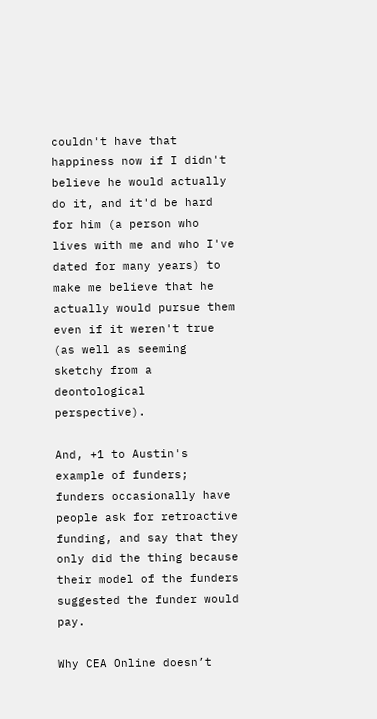couldn't have that happiness now if I didn't believe he would actually do it, and it'd be hard for him (a person who lives with me and who I've dated for many years) to make me believe that he actually would pursue them even if it weren't true (as well as seeming sketchy from a deontological perspective).

And, +1 to Austin's example of funders; funders occasionally have people ask for retroactive funding, and say that they only did the thing because their model of the funders suggested the funder would pay.

Why CEA Online doesn’t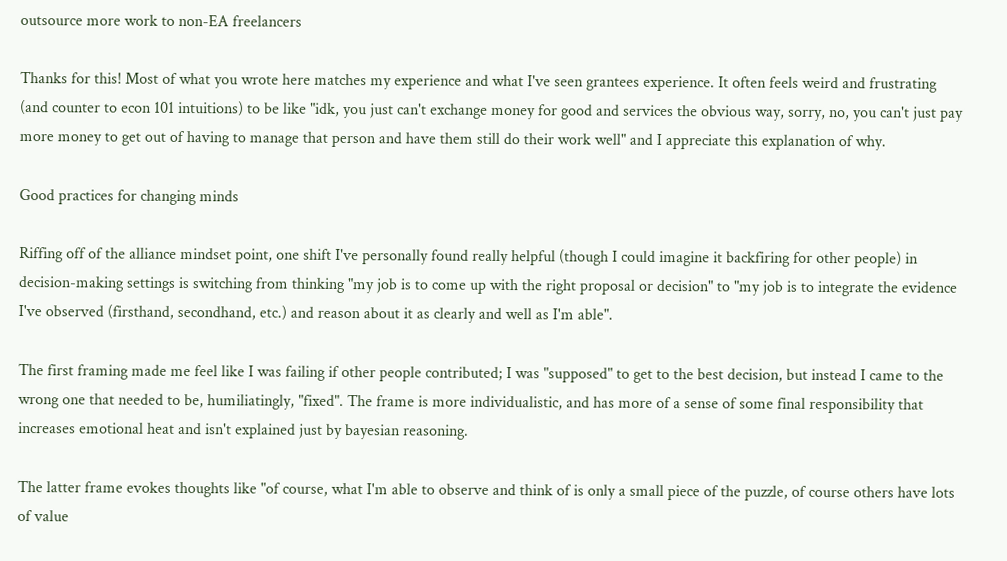outsource more work to non-EA freelancers

Thanks for this! Most of what you wrote here matches my experience and what I've seen grantees experience. It often feels weird and frustrating (and counter to econ 101 intuitions) to be like "idk, you just can't exchange money for good and services the obvious way, sorry, no, you can't just pay more money to get out of having to manage that person and have them still do their work well" and I appreciate this explanation of why.

Good practices for changing minds

Riffing off of the alliance mindset point, one shift I've personally found really helpful (though I could imagine it backfiring for other people) in decision-making settings is switching from thinking "my job is to come up with the right proposal or decision" to "my job is to integrate the evidence I've observed (firsthand, secondhand, etc.) and reason about it as clearly and well as I'm able".

The first framing made me feel like I was failing if other people contributed; I was "supposed" to get to the best decision, but instead I came to the wrong one that needed to be, humiliatingly, "fixed". The frame is more individualistic, and has more of a sense of some final responsibility that increases emotional heat and isn't explained just by bayesian reasoning.

The latter frame evokes thoughts like "of course, what I'm able to observe and think of is only a small piece of the puzzle, of course others have lots of value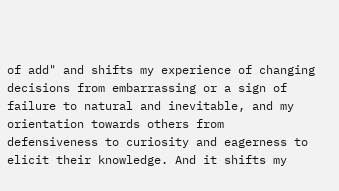of add" and shifts my experience of changing decisions from embarrassing or a sign of failure to natural and inevitable, and my orientation towards others from defensiveness to curiosity and eagerness to elicit their knowledge. And it shifts my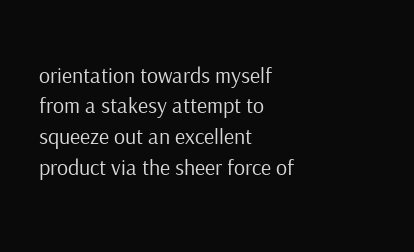orientation towards myself from a stakesy attempt to squeeze out an excellent product via the sheer force of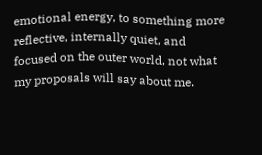emotional energy, to something more reflective, internally quiet, and focused on the outer world, not what my proposals will say about me.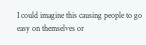I could imagine this causing people to go easy on themselves or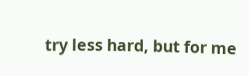try less hard, but for me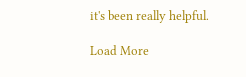it's been really helpful.

Load More